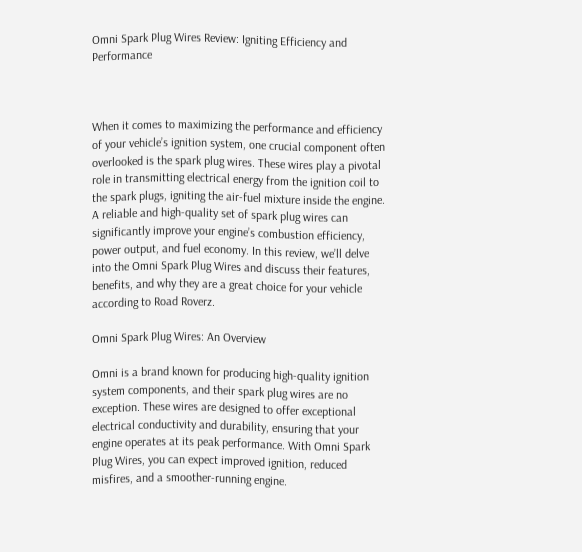Omni Spark Plug Wires Review: Igniting Efficiency and Performance



When it comes to maximizing the performance and efficiency of your vehicle’s ignition system, one crucial component often overlooked is the spark plug wires. These wires play a pivotal role in transmitting electrical energy from the ignition coil to the spark plugs, igniting the air-fuel mixture inside the engine. A reliable and high-quality set of spark plug wires can significantly improve your engine’s combustion efficiency, power output, and fuel economy. In this review, we’ll delve into the Omni Spark Plug Wires and discuss their features, benefits, and why they are a great choice for your vehicle according to Road Roverz.

Omni Spark Plug Wires: An Overview

Omni is a brand known for producing high-quality ignition system components, and their spark plug wires are no exception. These wires are designed to offer exceptional electrical conductivity and durability, ensuring that your engine operates at its peak performance. With Omni Spark Plug Wires, you can expect improved ignition, reduced misfires, and a smoother-running engine.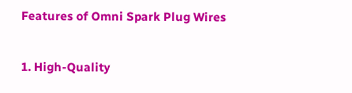Features of Omni Spark Plug Wires

1. High-Quality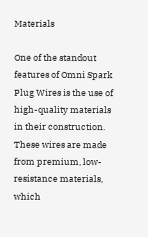Materials

One of the standout features of Omni Spark Plug Wires is the use of high-quality materials in their construction. These wires are made from premium, low-resistance materials, which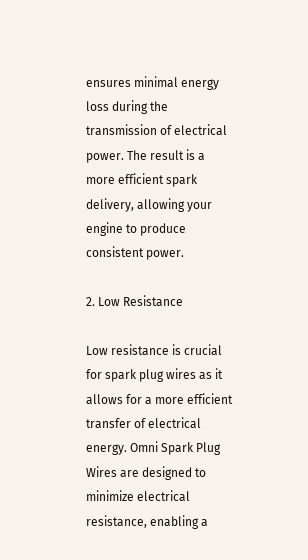ensures minimal energy loss during the transmission of electrical power. The result is a more efficient spark delivery, allowing your engine to produce consistent power.

2. Low Resistance

Low resistance is crucial for spark plug wires as it allows for a more efficient transfer of electrical energy. Omni Spark Plug Wires are designed to minimize electrical resistance, enabling a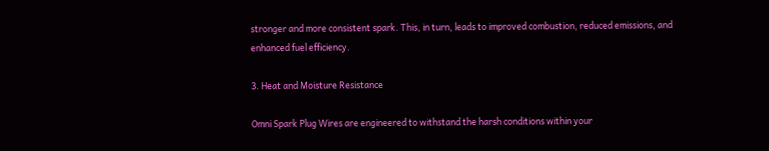stronger and more consistent spark. This, in turn, leads to improved combustion, reduced emissions, and enhanced fuel efficiency.

3. Heat and Moisture Resistance

Omni Spark Plug Wires are engineered to withstand the harsh conditions within your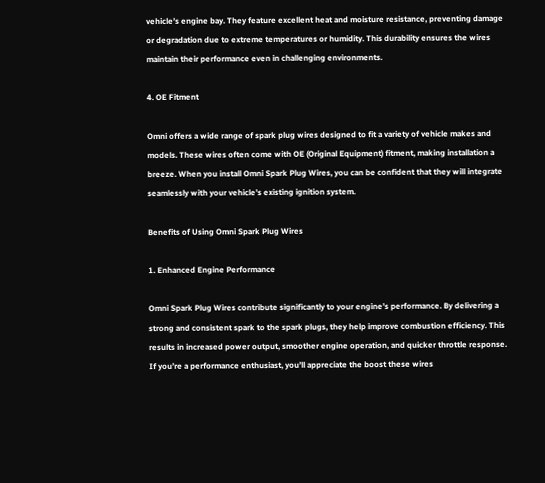vehicle’s engine bay. They feature excellent heat and moisture resistance, preventing damage or degradation due to extreme temperatures or humidity. This durability ensures the wires maintain their performance even in challenging environments.

4. OE Fitment

Omni offers a wide range of spark plug wires designed to fit a variety of vehicle makes and models. These wires often come with OE (Original Equipment) fitment, making installation a breeze. When you install Omni Spark Plug Wires, you can be confident that they will integrate seamlessly with your vehicle’s existing ignition system.

Benefits of Using Omni Spark Plug Wires

1. Enhanced Engine Performance

Omni Spark Plug Wires contribute significantly to your engine’s performance. By delivering a strong and consistent spark to the spark plugs, they help improve combustion efficiency. This results in increased power output, smoother engine operation, and quicker throttle response. If you’re a performance enthusiast, you’ll appreciate the boost these wires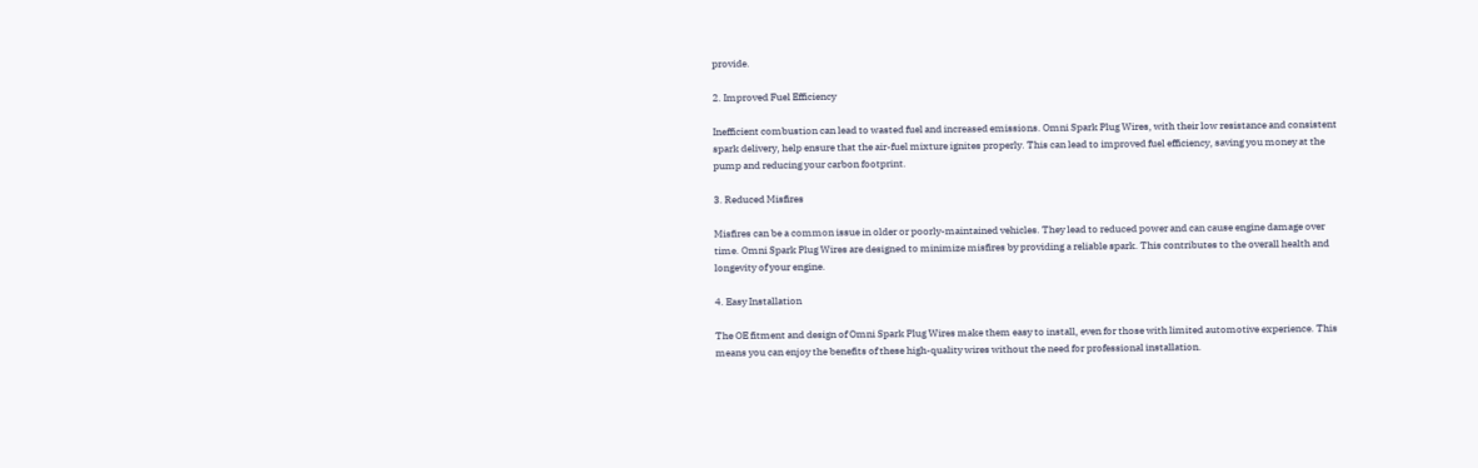provide.

2. Improved Fuel Efficiency

Inefficient combustion can lead to wasted fuel and increased emissions. Omni Spark Plug Wires, with their low resistance and consistent spark delivery, help ensure that the air-fuel mixture ignites properly. This can lead to improved fuel efficiency, saving you money at the pump and reducing your carbon footprint.

3. Reduced Misfires

Misfires can be a common issue in older or poorly-maintained vehicles. They lead to reduced power and can cause engine damage over time. Omni Spark Plug Wires are designed to minimize misfires by providing a reliable spark. This contributes to the overall health and longevity of your engine.

4. Easy Installation

The OE fitment and design of Omni Spark Plug Wires make them easy to install, even for those with limited automotive experience. This means you can enjoy the benefits of these high-quality wires without the need for professional installation.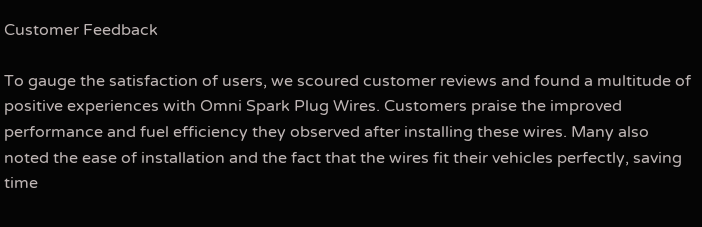Customer Feedback

To gauge the satisfaction of users, we scoured customer reviews and found a multitude of positive experiences with Omni Spark Plug Wires. Customers praise the improved performance and fuel efficiency they observed after installing these wires. Many also noted the ease of installation and the fact that the wires fit their vehicles perfectly, saving time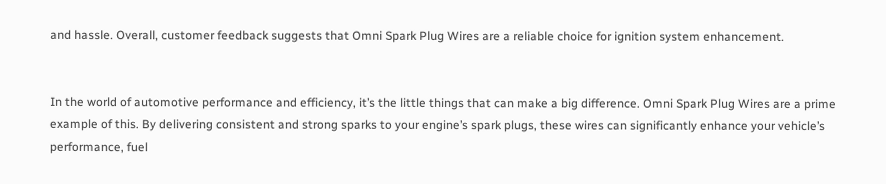and hassle. Overall, customer feedback suggests that Omni Spark Plug Wires are a reliable choice for ignition system enhancement.


In the world of automotive performance and efficiency, it’s the little things that can make a big difference. Omni Spark Plug Wires are a prime example of this. By delivering consistent and strong sparks to your engine’s spark plugs, these wires can significantly enhance your vehicle’s performance, fuel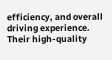efficiency, and overall driving experience. Their high-quality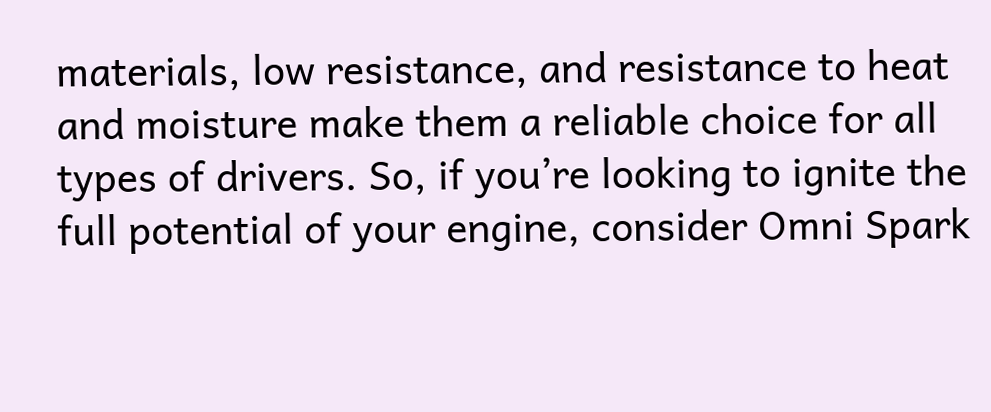materials, low resistance, and resistance to heat and moisture make them a reliable choice for all types of drivers. So, if you’re looking to ignite the full potential of your engine, consider Omni Spark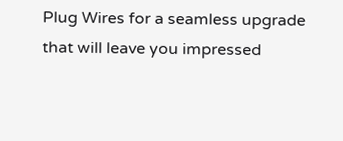Plug Wires for a seamless upgrade that will leave you impressed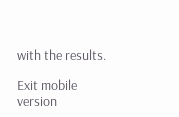with the results.

Exit mobile version